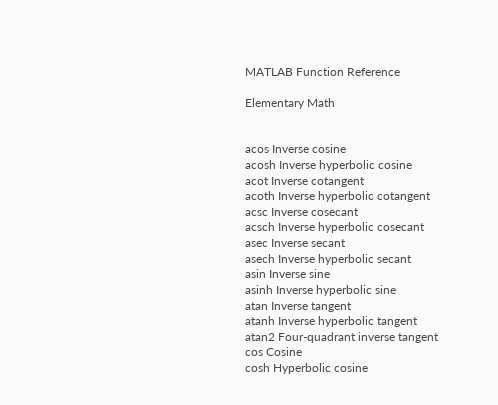MATLAB Function Reference

Elementary Math


acos Inverse cosine
acosh Inverse hyperbolic cosine
acot Inverse cotangent
acoth Inverse hyperbolic cotangent
acsc Inverse cosecant
acsch Inverse hyperbolic cosecant
asec Inverse secant
asech Inverse hyperbolic secant
asin Inverse sine
asinh Inverse hyperbolic sine
atan Inverse tangent
atanh Inverse hyperbolic tangent
atan2 Four-quadrant inverse tangent
cos Cosine
cosh Hyperbolic cosine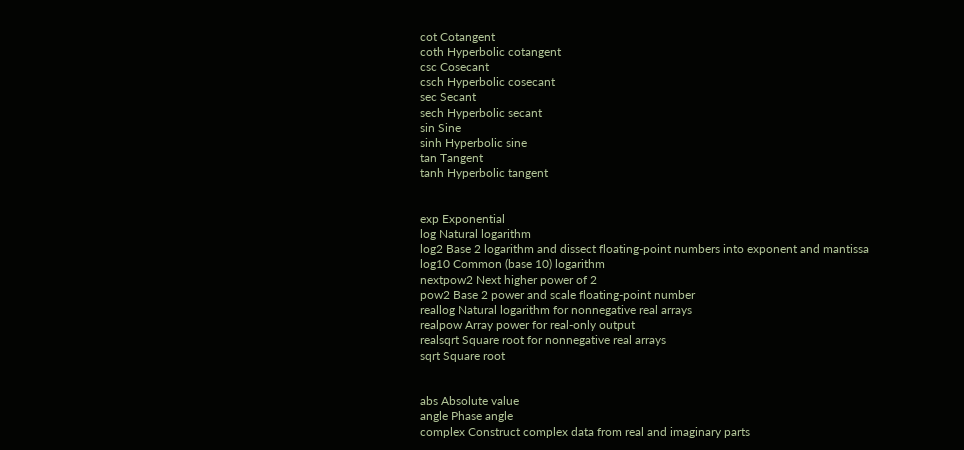cot Cotangent
coth Hyperbolic cotangent
csc Cosecant
csch Hyperbolic cosecant
sec Secant
sech Hyperbolic secant
sin Sine
sinh Hyperbolic sine
tan Tangent
tanh Hyperbolic tangent


exp Exponential
log Natural logarithm
log2 Base 2 logarithm and dissect floating-point numbers into exponent and mantissa
log10 Common (base 10) logarithm
nextpow2 Next higher power of 2
pow2 Base 2 power and scale floating-point number
reallog Natural logarithm for nonnegative real arrays
realpow Array power for real-only output
realsqrt Square root for nonnegative real arrays
sqrt Square root


abs Absolute value
angle Phase angle
complex Construct complex data from real and imaginary parts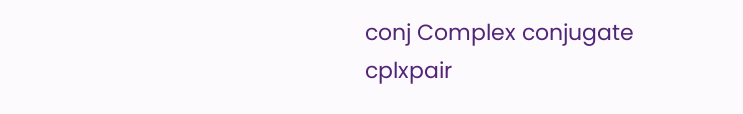conj Complex conjugate
cplxpair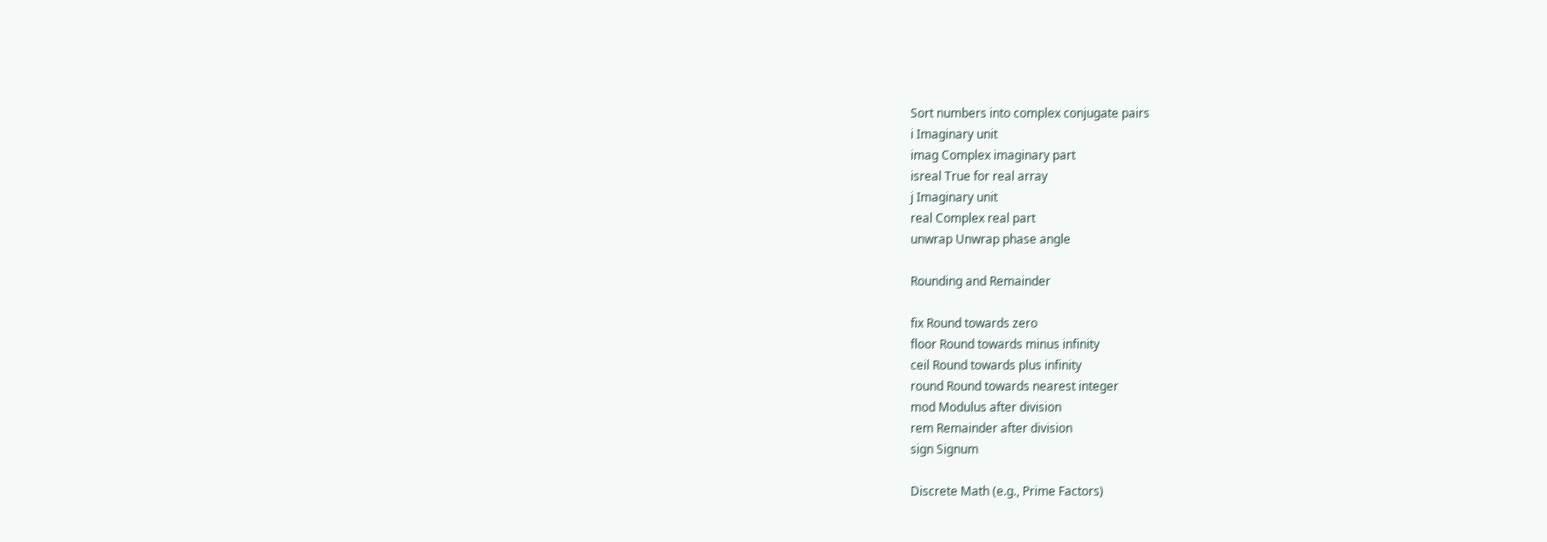Sort numbers into complex conjugate pairs
i Imaginary unit
imag Complex imaginary part
isreal True for real array
j Imaginary unit
real Complex real part
unwrap Unwrap phase angle

Rounding and Remainder

fix Round towards zero
floor Round towards minus infinity
ceil Round towards plus infinity
round Round towards nearest integer
mod Modulus after division
rem Remainder after division
sign Signum

Discrete Math (e.g., Prime Factors)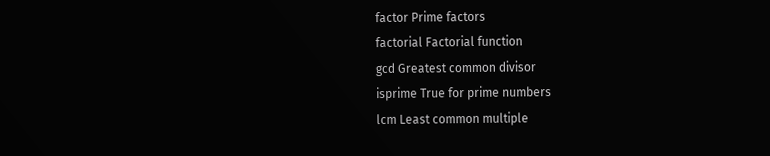factor Prime factors
factorial Factorial function
gcd Greatest common divisor
isprime True for prime numbers
lcm Least common multiple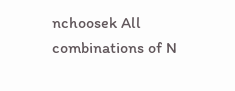nchoosek All combinations of N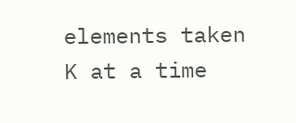elements taken K at a time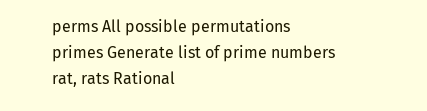perms All possible permutations
primes Generate list of prime numbers
rat, rats Rational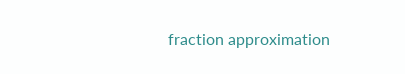fraction approximation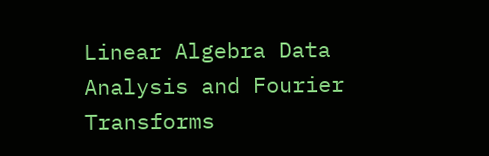Linear Algebra Data Analysis and Fourier Transforms